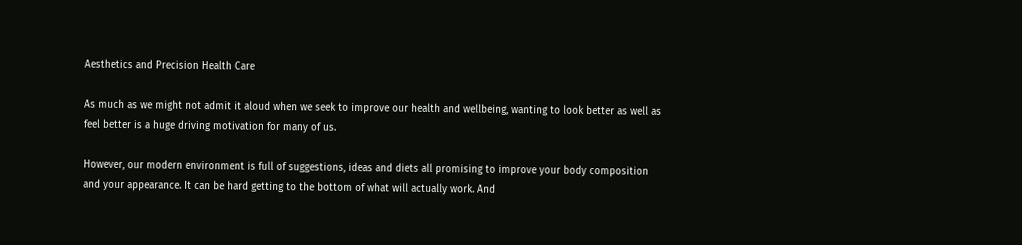Aesthetics and Precision Health Care

As much as we might not admit it aloud when we seek to improve our health and wellbeing, wanting to look better as well as feel better is a huge driving motivation for many of us.

However, our modern environment is full of suggestions, ideas and diets all promising to improve your body composition and your appearance. It can be hard getting to the bottom of what will actually work. And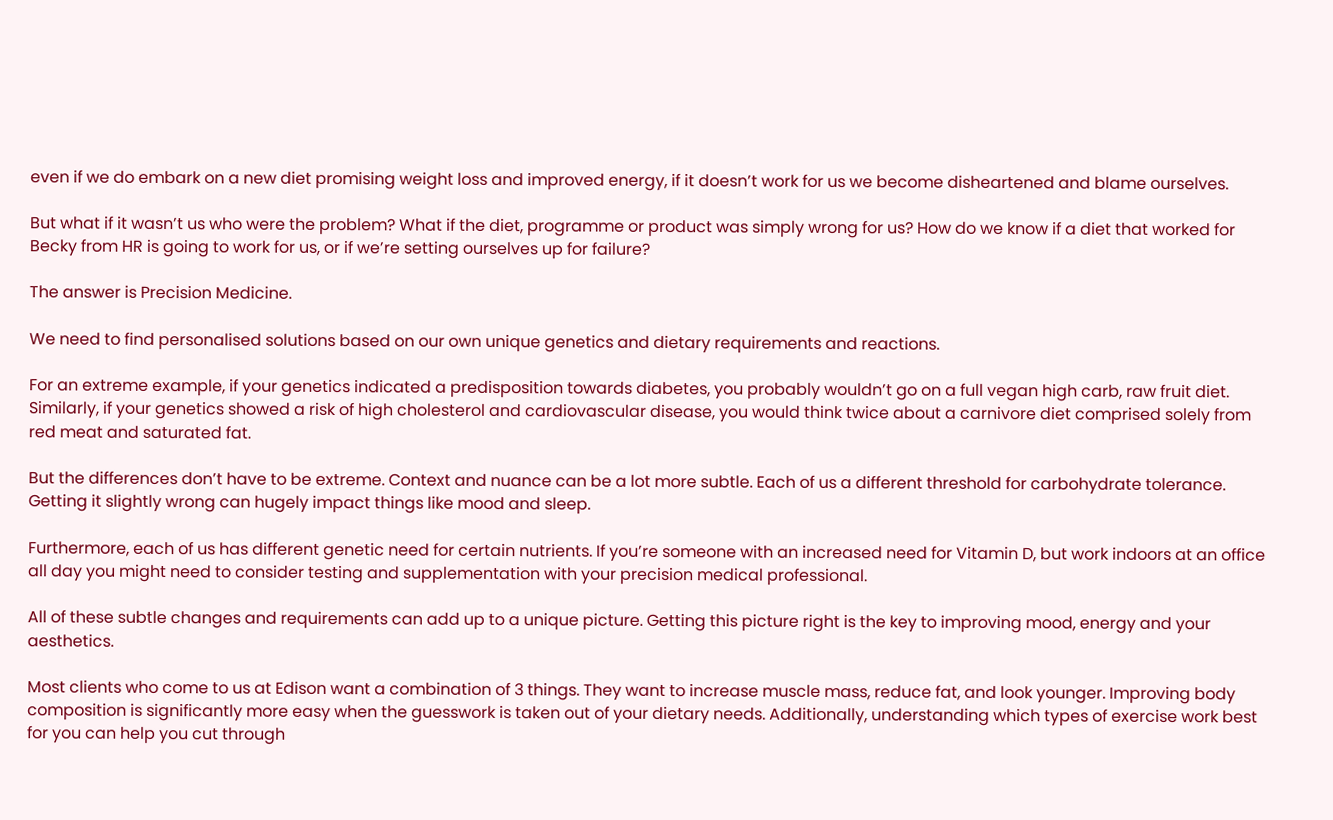even if we do embark on a new diet promising weight loss and improved energy, if it doesn’t work for us we become disheartened and blame ourselves.

But what if it wasn’t us who were the problem? What if the diet, programme or product was simply wrong for us? How do we know if a diet that worked for Becky from HR is going to work for us, or if we’re setting ourselves up for failure?

The answer is Precision Medicine.

We need to find personalised solutions based on our own unique genetics and dietary requirements and reactions.

For an extreme example, if your genetics indicated a predisposition towards diabetes, you probably wouldn’t go on a full vegan high carb, raw fruit diet. Similarly, if your genetics showed a risk of high cholesterol and cardiovascular disease, you would think twice about a carnivore diet comprised solely from red meat and saturated fat.

But the differences don’t have to be extreme. Context and nuance can be a lot more subtle. Each of us a different threshold for carbohydrate tolerance. Getting it slightly wrong can hugely impact things like mood and sleep.

Furthermore, each of us has different genetic need for certain nutrients. If you’re someone with an increased need for Vitamin D, but work indoors at an office all day you might need to consider testing and supplementation with your precision medical professional.

All of these subtle changes and requirements can add up to a unique picture. Getting this picture right is the key to improving mood, energy and your aesthetics.

Most clients who come to us at Edison want a combination of 3 things. They want to increase muscle mass, reduce fat, and look younger. Improving body composition is significantly more easy when the guesswork is taken out of your dietary needs. Additionally, understanding which types of exercise work best for you can help you cut through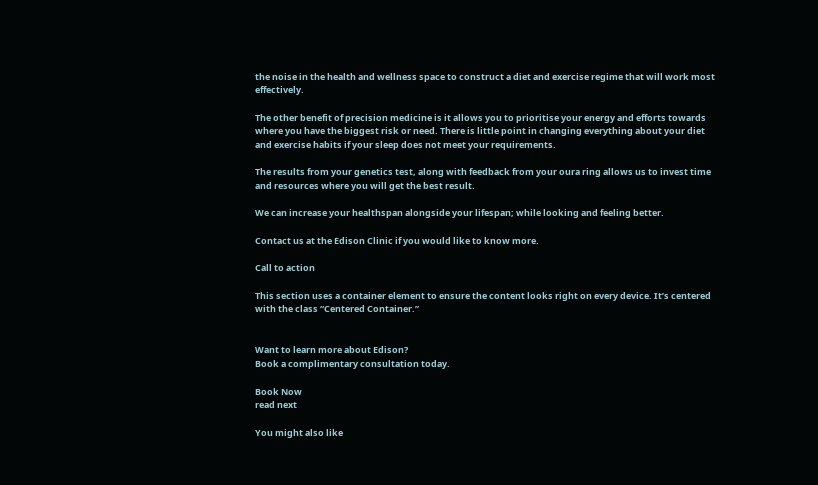the noise in the health and wellness space to construct a diet and exercise regime that will work most effectively.

The other benefit of precision medicine is it allows you to prioritise your energy and efforts towards where you have the biggest risk or need. There is little point in changing everything about your diet and exercise habits if your sleep does not meet your requirements.

The results from your genetics test, along with feedback from your oura ring allows us to invest time and resources where you will get the best result.

We can increase your healthspan alongside your lifespan; while looking and feeling better.

Contact us at the Edison Clinic if you would like to know more.

Call to action

This section uses a container element to ensure the content looks right on every device. It’s centered with the class “Centered Container.”


Want to learn more about Edison?
Book a complimentary consultation today.

Book Now
read next

You might also like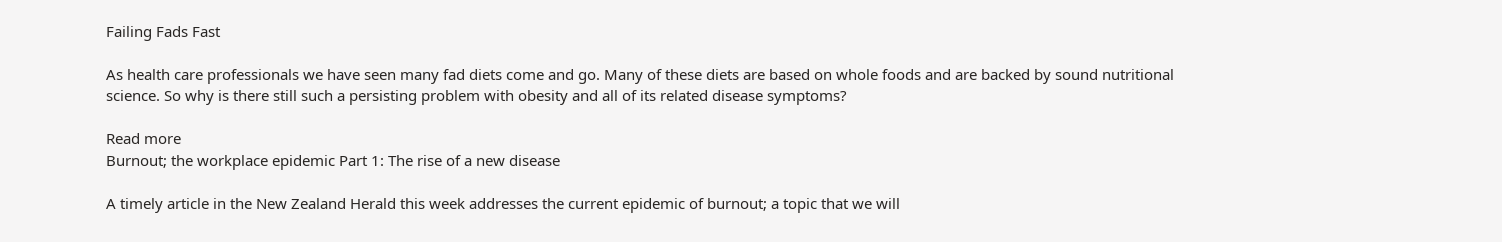Failing Fads Fast

As health care professionals we have seen many fad diets come and go. Many of these diets are based on whole foods and are backed by sound nutritional science. So why is there still such a persisting problem with obesity and all of its related disease symptoms?

Read more
Burnout; the workplace epidemic Part 1: The rise of a new disease

A timely article in the New Zealand Herald this week addresses the current epidemic of burnout; a topic that we will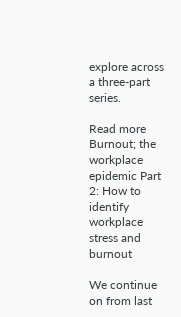explore across a three-part series.

Read more
Burnout; the workplace epidemic Part 2: How to identify workplace stress and burnout

We continue on from last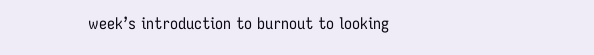week’s introduction to burnout to looking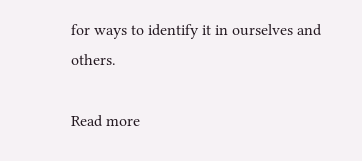for ways to identify it in ourselves and others.

Read more